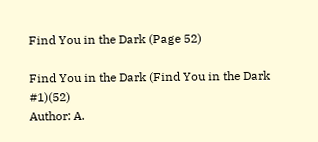Find You in the Dark (Page 52)

Find You in the Dark (Find You in the Dark #1)(52)
Author: A.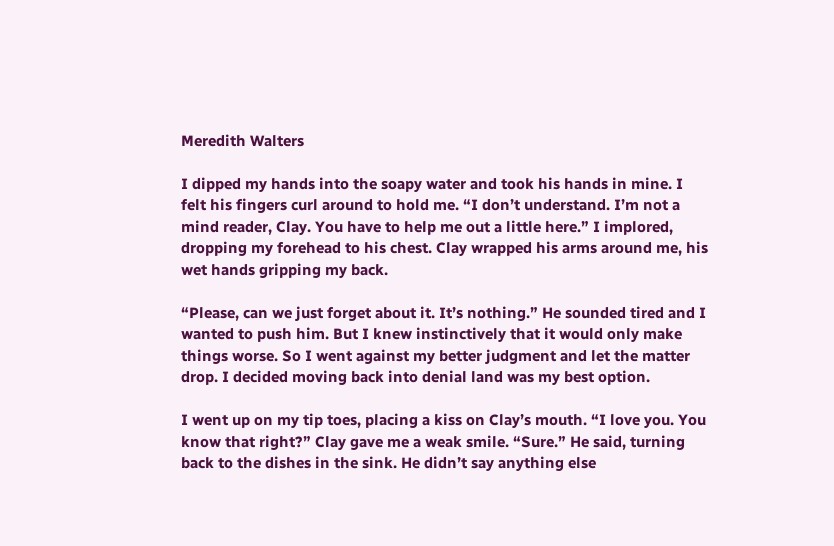Meredith Walters

I dipped my hands into the soapy water and took his hands in mine. I felt his fingers curl around to hold me. “I don’t understand. I’m not a mind reader, Clay. You have to help me out a little here.” I implored, dropping my forehead to his chest. Clay wrapped his arms around me, his wet hands gripping my back.

“Please, can we just forget about it. It’s nothing.” He sounded tired and I wanted to push him. But I knew instinctively that it would only make things worse. So I went against my better judgment and let the matter drop. I decided moving back into denial land was my best option.

I went up on my tip toes, placing a kiss on Clay’s mouth. “I love you. You know that right?” Clay gave me a weak smile. “Sure.” He said, turning back to the dishes in the sink. He didn’t say anything else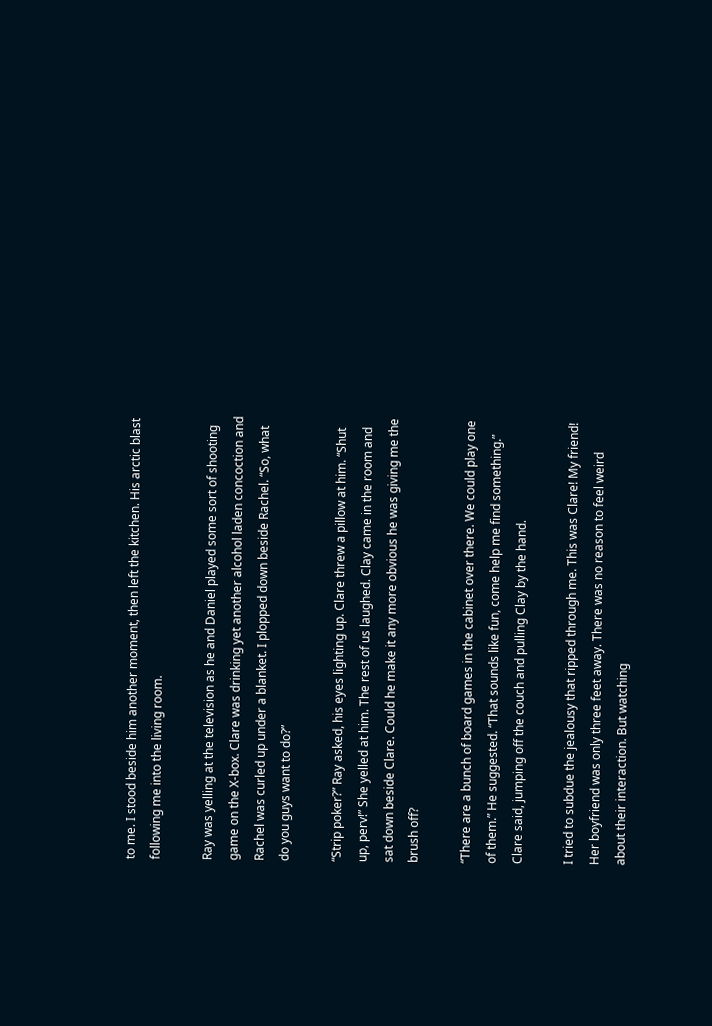to me. I stood beside him another moment, then left the kitchen. His arctic blast following me into the living room.

Ray was yelling at the television as he and Daniel played some sort of shooting game on the X-box. Clare was drinking yet another alcohol laden concoction and Rachel was curled up under a blanket. I plopped down beside Rachel. “So, what do you guys want to do?”

“Strip poker?” Ray asked, his eyes lighting up. Clare threw a pillow at him. “Shut up, perv!” She yelled at him. The rest of us laughed. Clay came in the room and sat down beside Clare. Could he make it any more obvious he was giving me the brush off?

“There are a bunch of board games in the cabinet over there. We could play one of them.” He suggested. “That sounds like fun, come help me find something.” Clare said, jumping off the couch and pulling Clay by the hand.

I tried to subdue the jealousy that ripped through me. This was Clare! My friend! Her boyfriend was only three feet away. There was no reason to feel weird about their interaction. But watching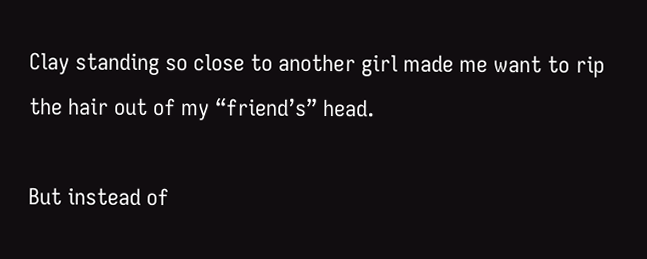Clay standing so close to another girl made me want to rip the hair out of my “friend’s” head.

But instead of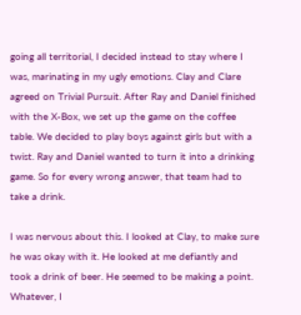going all territorial, I decided instead to stay where I was, marinating in my ugly emotions. Clay and Clare agreed on Trivial Pursuit. After Ray and Daniel finished with the X-Box, we set up the game on the coffee table. We decided to play boys against girls but with a twist. Ray and Daniel wanted to turn it into a drinking game. So for every wrong answer, that team had to take a drink.

I was nervous about this. I looked at Clay, to make sure he was okay with it. He looked at me defiantly and took a drink of beer. He seemed to be making a point. Whatever, I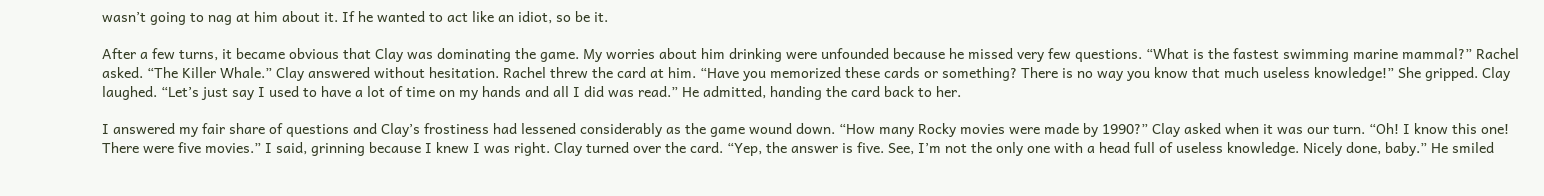wasn’t going to nag at him about it. If he wanted to act like an idiot, so be it.

After a few turns, it became obvious that Clay was dominating the game. My worries about him drinking were unfounded because he missed very few questions. “What is the fastest swimming marine mammal?” Rachel asked. “The Killer Whale.” Clay answered without hesitation. Rachel threw the card at him. “Have you memorized these cards or something? There is no way you know that much useless knowledge!” She gripped. Clay laughed. “Let’s just say I used to have a lot of time on my hands and all I did was read.” He admitted, handing the card back to her.

I answered my fair share of questions and Clay’s frostiness had lessened considerably as the game wound down. “How many Rocky movies were made by 1990?” Clay asked when it was our turn. “Oh! I know this one! There were five movies.” I said, grinning because I knew I was right. Clay turned over the card. “Yep, the answer is five. See, I’m not the only one with a head full of useless knowledge. Nicely done, baby.” He smiled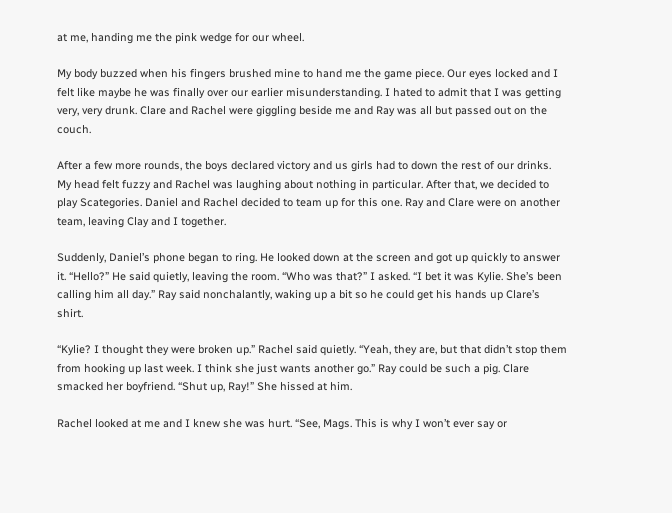at me, handing me the pink wedge for our wheel.

My body buzzed when his fingers brushed mine to hand me the game piece. Our eyes locked and I felt like maybe he was finally over our earlier misunderstanding. I hated to admit that I was getting very, very drunk. Clare and Rachel were giggling beside me and Ray was all but passed out on the couch.

After a few more rounds, the boys declared victory and us girls had to down the rest of our drinks. My head felt fuzzy and Rachel was laughing about nothing in particular. After that, we decided to play Scategories. Daniel and Rachel decided to team up for this one. Ray and Clare were on another team, leaving Clay and I together.

Suddenly, Daniel’s phone began to ring. He looked down at the screen and got up quickly to answer it. “Hello?” He said quietly, leaving the room. “Who was that?” I asked. “I bet it was Kylie. She’s been calling him all day.” Ray said nonchalantly, waking up a bit so he could get his hands up Clare’s shirt.

“Kylie? I thought they were broken up.” Rachel said quietly. “Yeah, they are, but that didn’t stop them from hooking up last week. I think she just wants another go.” Ray could be such a pig. Clare smacked her boyfriend. “Shut up, Ray!” She hissed at him.

Rachel looked at me and I knew she was hurt. “See, Mags. This is why I won’t ever say or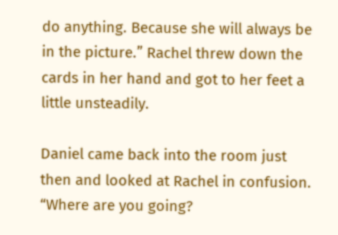do anything. Because she will always be in the picture.” Rachel threw down the cards in her hand and got to her feet a little unsteadily.

Daniel came back into the room just then and looked at Rachel in confusion. “Where are you going?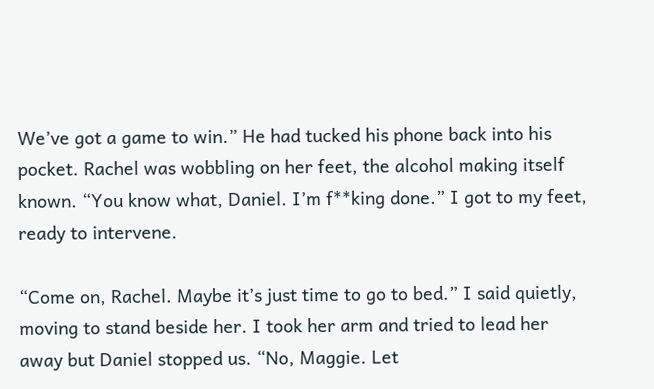We’ve got a game to win.” He had tucked his phone back into his pocket. Rachel was wobbling on her feet, the alcohol making itself known. “You know what, Daniel. I’m f**king done.” I got to my feet, ready to intervene.

“Come on, Rachel. Maybe it’s just time to go to bed.” I said quietly, moving to stand beside her. I took her arm and tried to lead her away but Daniel stopped us. “No, Maggie. Let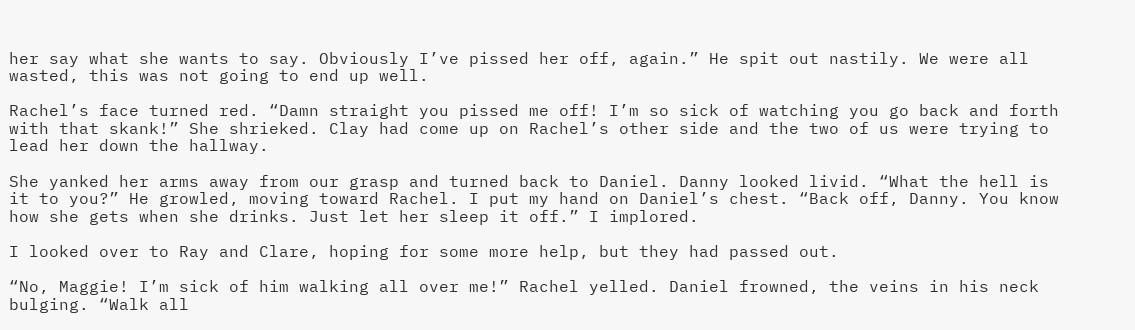her say what she wants to say. Obviously I’ve pissed her off, again.” He spit out nastily. We were all wasted, this was not going to end up well.

Rachel’s face turned red. “Damn straight you pissed me off! I’m so sick of watching you go back and forth with that skank!” She shrieked. Clay had come up on Rachel’s other side and the two of us were trying to lead her down the hallway.

She yanked her arms away from our grasp and turned back to Daniel. Danny looked livid. “What the hell is it to you?” He growled, moving toward Rachel. I put my hand on Daniel’s chest. “Back off, Danny. You know how she gets when she drinks. Just let her sleep it off.” I implored.

I looked over to Ray and Clare, hoping for some more help, but they had passed out.

“No, Maggie! I’m sick of him walking all over me!” Rachel yelled. Daniel frowned, the veins in his neck bulging. “Walk all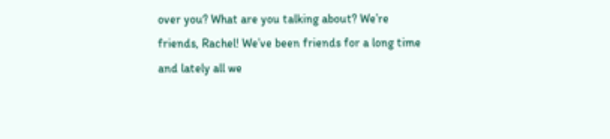over you? What are you talking about? We’re friends, Rachel! We’ve been friends for a long time and lately all we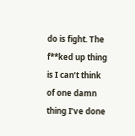do is fight. The f**ked up thing is I can’t think of one damn thing I’ve done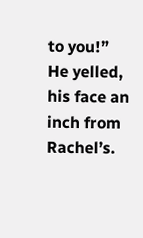to you!” He yelled, his face an inch from Rachel’s.